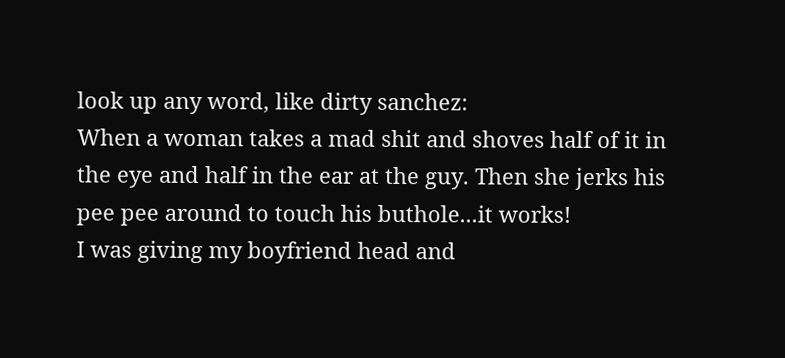look up any word, like dirty sanchez:
When a woman takes a mad shit and shoves half of it in the eye and half in the ear at the guy. Then she jerks his pee pee around to touch his buthole...it works!
I was giving my boyfriend head and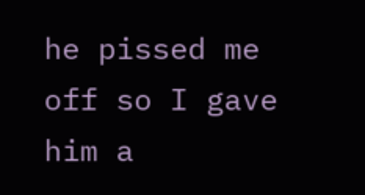he pissed me off so I gave him a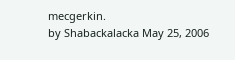mecgerkin.
by Shabackalacka May 25, 2006